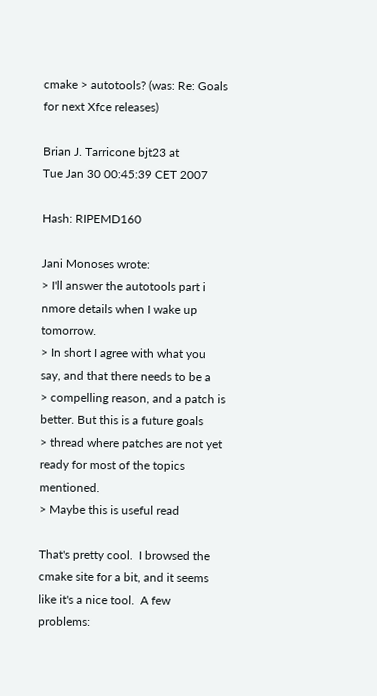cmake > autotools? (was: Re: Goals for next Xfce releases)

Brian J. Tarricone bjt23 at
Tue Jan 30 00:45:39 CET 2007

Hash: RIPEMD160

Jani Monoses wrote:
> I'll answer the autotools part i nmore details when I wake up tomorrow.
> In short I agree with what you say, and that there needs to be a
> compelling reason, and a patch is better. But this is a future goals
> thread where patches are not yet ready for most of the topics mentioned.
> Maybe this is useful read

That's pretty cool.  I browsed the cmake site for a bit, and it seems
like it's a nice tool.  A few problems: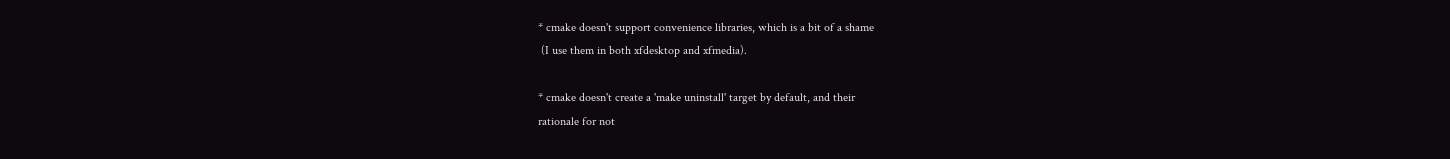* cmake doesn't support convenience libraries, which is a bit of a shame
 (I use them in both xfdesktop and xfmedia).

* cmake doesn't create a 'make uninstall' target by default, and their
rationale for not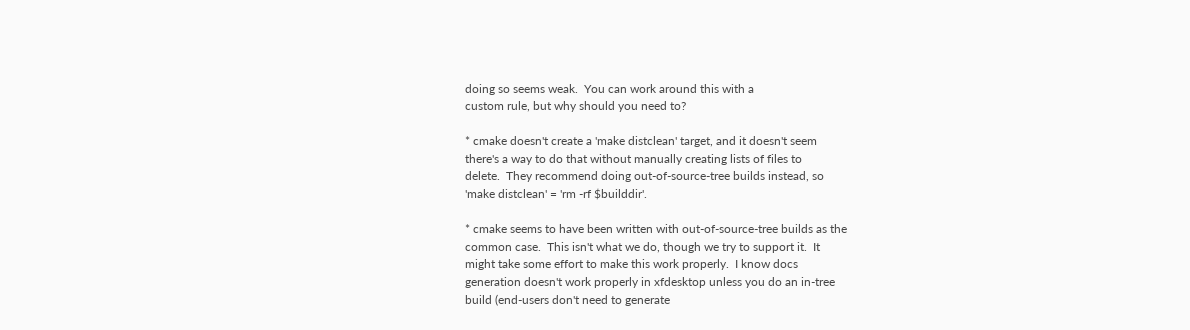doing so seems weak.  You can work around this with a
custom rule, but why should you need to?

* cmake doesn't create a 'make distclean' target, and it doesn't seem
there's a way to do that without manually creating lists of files to
delete.  They recommend doing out-of-source-tree builds instead, so
'make distclean' = 'rm -rf $builddir'.

* cmake seems to have been written with out-of-source-tree builds as the
common case.  This isn't what we do, though we try to support it.  It
might take some effort to make this work properly.  I know docs
generation doesn't work properly in xfdesktop unless you do an in-tree
build (end-users don't need to generate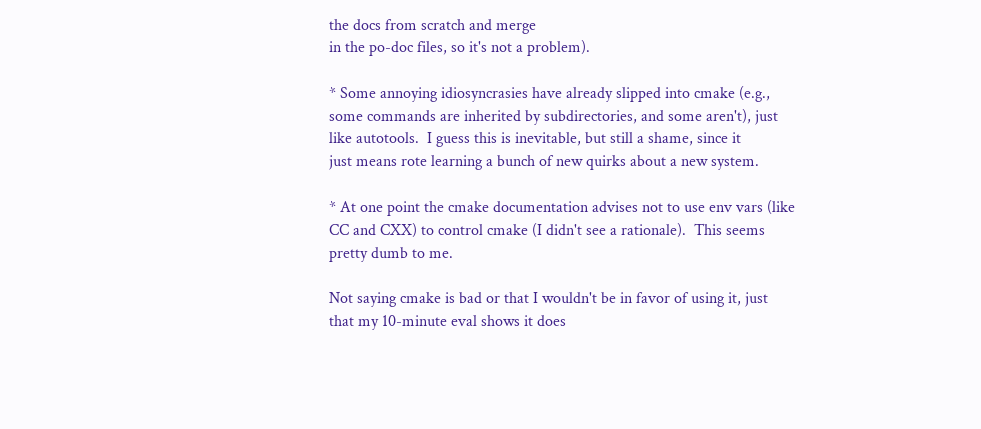the docs from scratch and merge
in the po-doc files, so it's not a problem).

* Some annoying idiosyncrasies have already slipped into cmake (e.g.,
some commands are inherited by subdirectories, and some aren't), just
like autotools.  I guess this is inevitable, but still a shame, since it
just means rote learning a bunch of new quirks about a new system.

* At one point the cmake documentation advises not to use env vars (like
CC and CXX) to control cmake (I didn't see a rationale).  This seems
pretty dumb to me.

Not saying cmake is bad or that I wouldn't be in favor of using it, just
that my 10-minute eval shows it does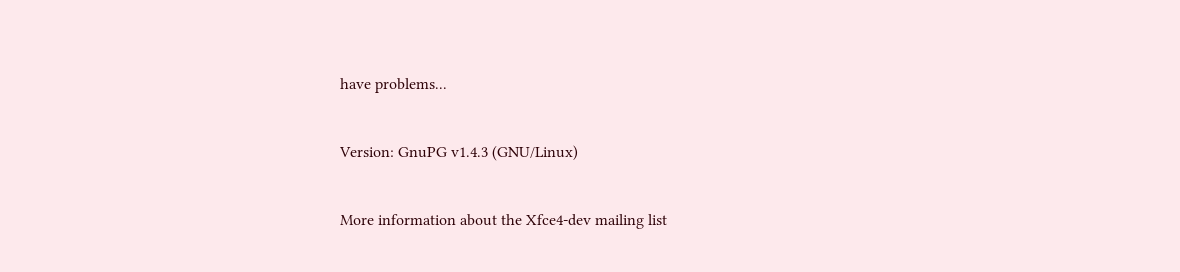have problems...


Version: GnuPG v1.4.3 (GNU/Linux)


More information about the Xfce4-dev mailing list